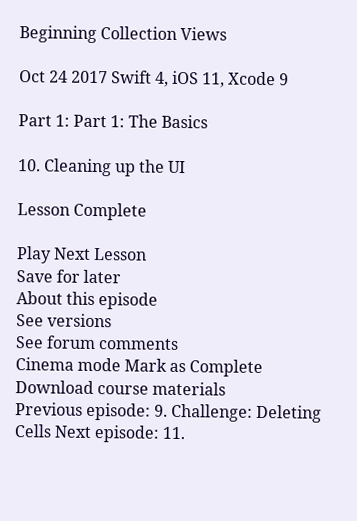Beginning Collection Views

Oct 24 2017 Swift 4, iOS 11, Xcode 9

Part 1: Part 1: The Basics

10. Cleaning up the UI

Lesson Complete

Play Next Lesson
Save for later
About this episode
See versions
See forum comments
Cinema mode Mark as Complete Download course materials
Previous episode: 9. Challenge: Deleting Cells Next episode: 11.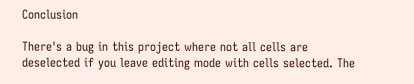Conclusion

There's a bug in this project where not all cells are deselected if you leave editing mode with cells selected. The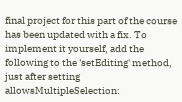final project for this part of the course has been updated with a fix. To implement it yourself, add the following to the 'setEditing' method, just after setting allowsMultipleSelection: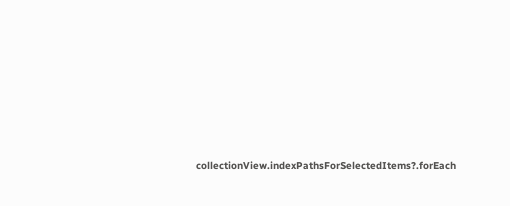collectionView.indexPathsForSelectedItems?.forEach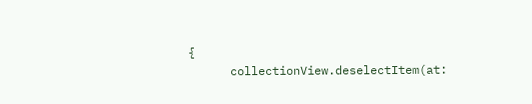{
      collectionView.deselectItem(at: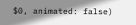$0, animated: false)